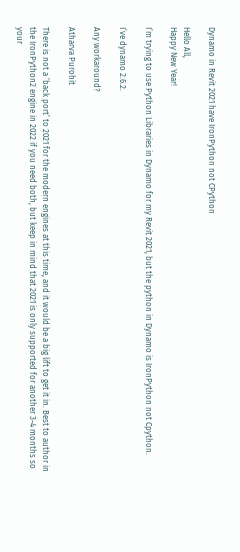Dynamo in Revit 2021 have IronPython not CPython

Hello All,
Happy New Year!

I’m trying to use Python Libraries in Dynamo for my Revit 2021, but the python in Dynamo is IronPython not Cpython.

I’ve dynamo 2.6.2.

Any workaround?

Atharva Purohit

There is not a ‘back port’ to 2021 for the modern engines at this time, and it would be a big lift to get it in. Best to author in the IronPython2 engine in 2022 if you need both, but keep in mind that 2021 is only supported for another 3-4 months so your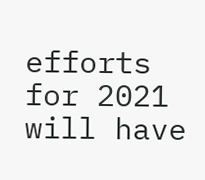efforts for 2021 will have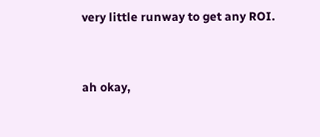very little runway to get any ROI.


ah okay,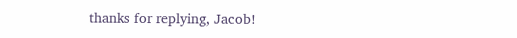thanks for replying, Jacob!